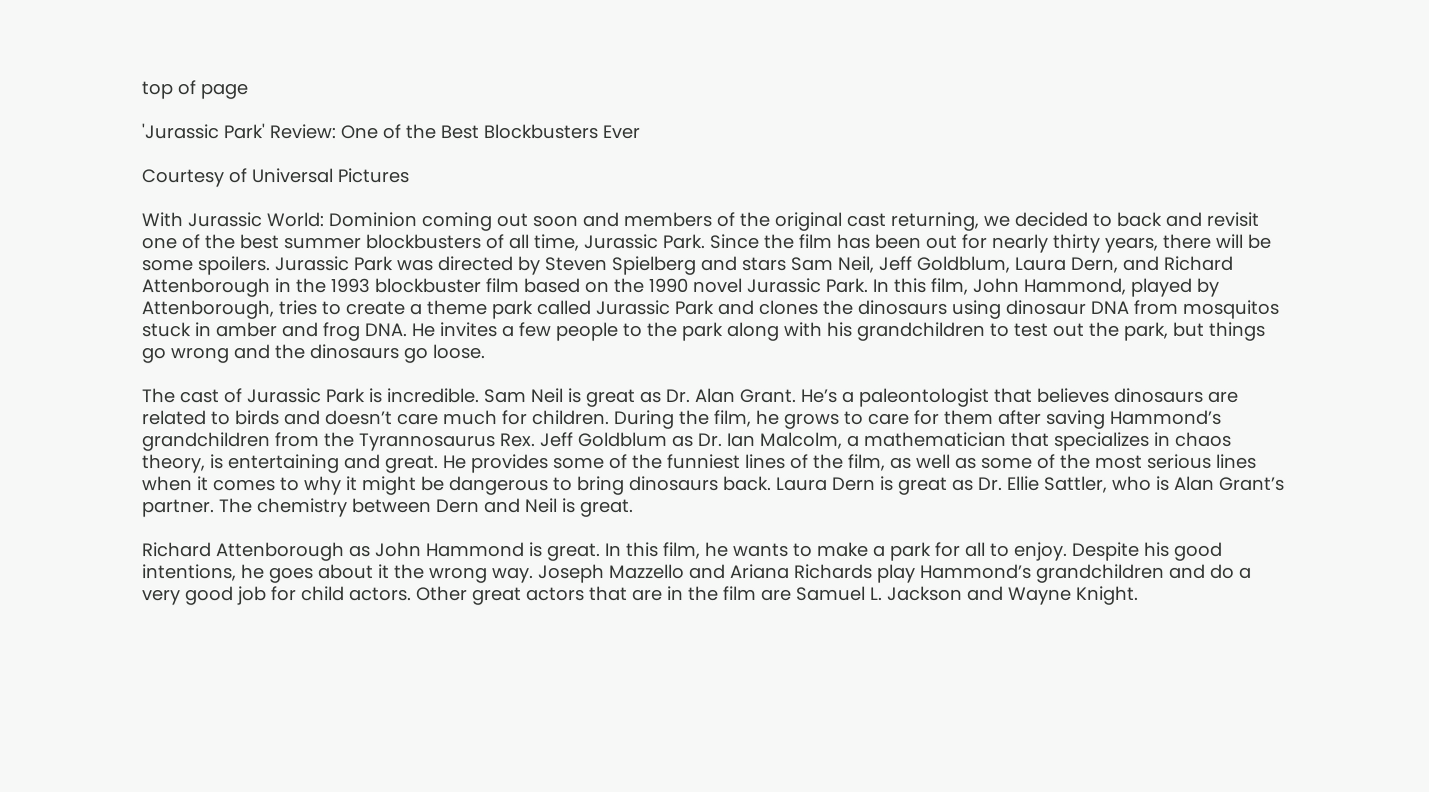top of page

'Jurassic Park' Review: One of the Best Blockbusters Ever

Courtesy of Universal Pictures

With Jurassic World: Dominion coming out soon and members of the original cast returning, we decided to back and revisit one of the best summer blockbusters of all time, Jurassic Park. Since the film has been out for nearly thirty years, there will be some spoilers. Jurassic Park was directed by Steven Spielberg and stars Sam Neil, Jeff Goldblum, Laura Dern, and Richard Attenborough in the 1993 blockbuster film based on the 1990 novel Jurassic Park. In this film, John Hammond, played by Attenborough, tries to create a theme park called Jurassic Park and clones the dinosaurs using dinosaur DNA from mosquitos stuck in amber and frog DNA. He invites a few people to the park along with his grandchildren to test out the park, but things go wrong and the dinosaurs go loose.

The cast of Jurassic Park is incredible. Sam Neil is great as Dr. Alan Grant. He’s a paleontologist that believes dinosaurs are related to birds and doesn’t care much for children. During the film, he grows to care for them after saving Hammond’s grandchildren from the Tyrannosaurus Rex. Jeff Goldblum as Dr. Ian Malcolm, a mathematician that specializes in chaos theory, is entertaining and great. He provides some of the funniest lines of the film, as well as some of the most serious lines when it comes to why it might be dangerous to bring dinosaurs back. Laura Dern is great as Dr. Ellie Sattler, who is Alan Grant’s partner. The chemistry between Dern and Neil is great.

Richard Attenborough as John Hammond is great. In this film, he wants to make a park for all to enjoy. Despite his good intentions, he goes about it the wrong way. Joseph Mazzello and Ariana Richards play Hammond’s grandchildren and do a very good job for child actors. Other great actors that are in the film are Samuel L. Jackson and Wayne Knight.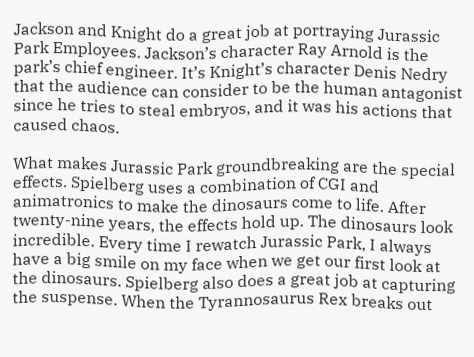Jackson and Knight do a great job at portraying Jurassic Park Employees. Jackson’s character Ray Arnold is the park’s chief engineer. It’s Knight’s character Denis Nedry that the audience can consider to be the human antagonist since he tries to steal embryos, and it was his actions that caused chaos.

What makes Jurassic Park groundbreaking are the special effects. Spielberg uses a combination of CGI and animatronics to make the dinosaurs come to life. After twenty-nine years, the effects hold up. The dinosaurs look incredible. Every time I rewatch Jurassic Park, I always have a big smile on my face when we get our first look at the dinosaurs. Spielberg also does a great job at capturing the suspense. When the Tyrannosaurus Rex breaks out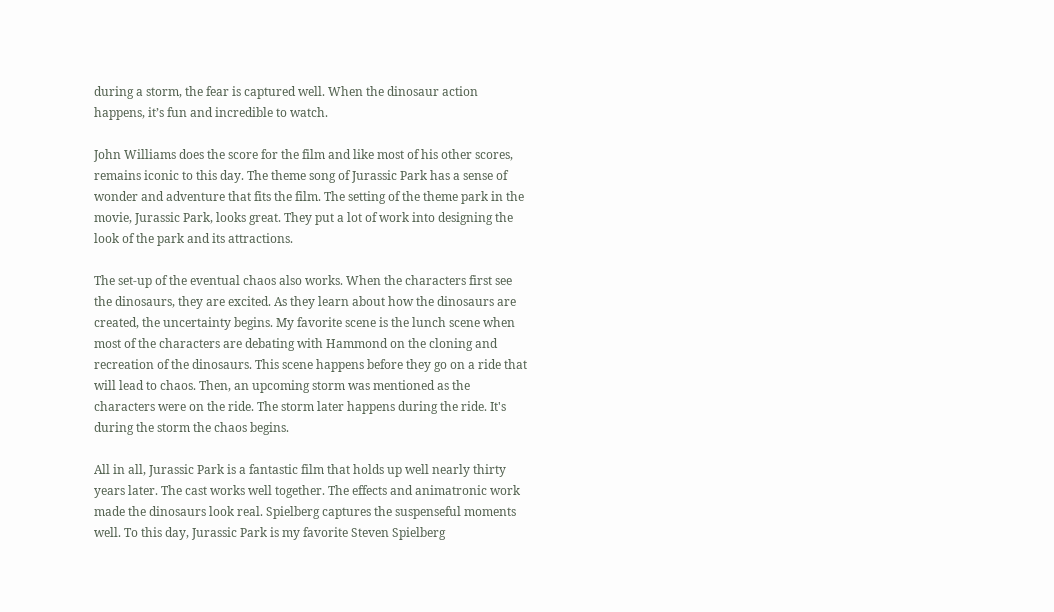during a storm, the fear is captured well. When the dinosaur action happens, it’s fun and incredible to watch.

John Williams does the score for the film and like most of his other scores, remains iconic to this day. The theme song of Jurassic Park has a sense of wonder and adventure that fits the film. The setting of the theme park in the movie, Jurassic Park, looks great. They put a lot of work into designing the look of the park and its attractions.

The set-up of the eventual chaos also works. When the characters first see the dinosaurs, they are excited. As they learn about how the dinosaurs are created, the uncertainty begins. My favorite scene is the lunch scene when most of the characters are debating with Hammond on the cloning and recreation of the dinosaurs. This scene happens before they go on a ride that will lead to chaos. Then, an upcoming storm was mentioned as the characters were on the ride. The storm later happens during the ride. It's during the storm the chaos begins.

All in all, Jurassic Park is a fantastic film that holds up well nearly thirty years later. The cast works well together. The effects and animatronic work made the dinosaurs look real. Spielberg captures the suspenseful moments well. To this day, Jurassic Park is my favorite Steven Spielberg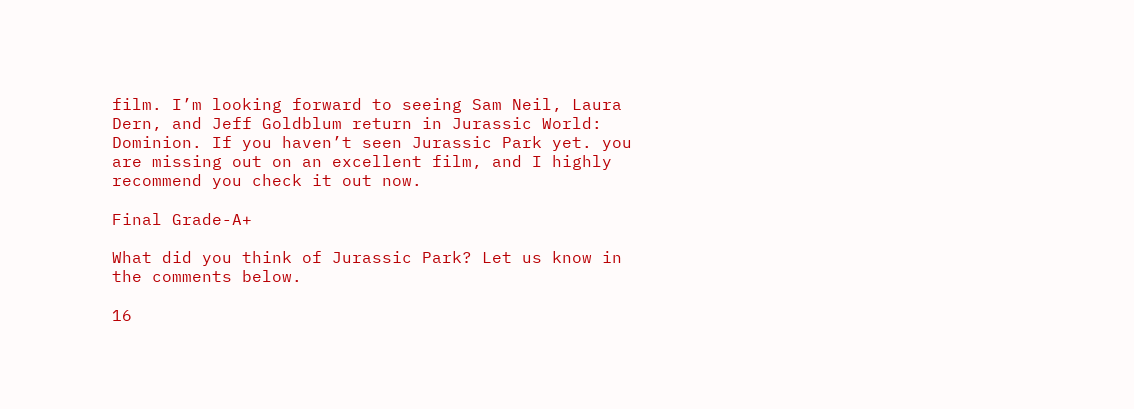film. I’m looking forward to seeing Sam Neil, Laura Dern, and Jeff Goldblum return in Jurassic World: Dominion. If you haven’t seen Jurassic Park yet. you are missing out on an excellent film, and I highly recommend you check it out now.

Final Grade-A+

What did you think of Jurassic Park? Let us know in the comments below.

16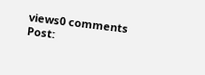views0 comments
Post: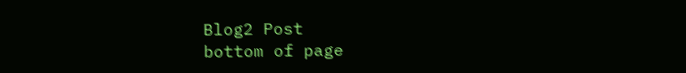Blog2 Post
bottom of page